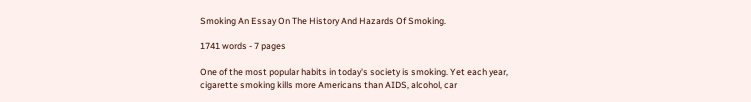Smoking An Essay On The History And Hazards Of Smoking.

1741 words - 7 pages

One of the most popular habits in today's society is smoking. Yet each year, cigarette smoking kills more Americans than AIDS, alcohol, car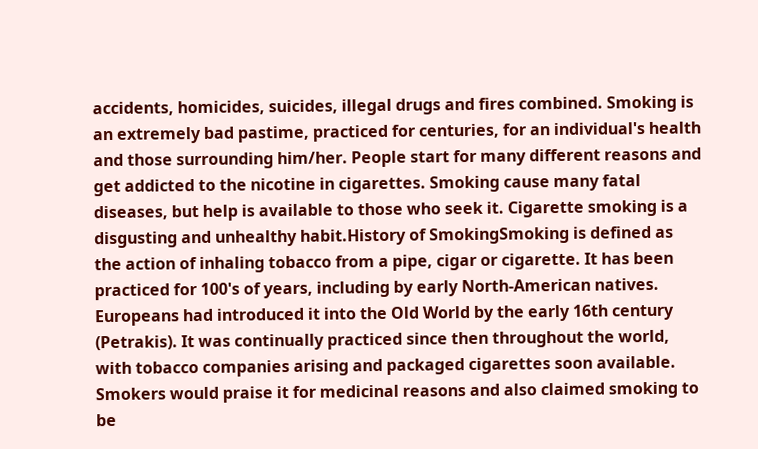accidents, homicides, suicides, illegal drugs and fires combined. Smoking is an extremely bad pastime, practiced for centuries, for an individual's health and those surrounding him/her. People start for many different reasons and get addicted to the nicotine in cigarettes. Smoking cause many fatal diseases, but help is available to those who seek it. Cigarette smoking is a disgusting and unhealthy habit.History of SmokingSmoking is defined as the action of inhaling tobacco from a pipe, cigar or cigarette. It has been practiced for 100's of years, including by early North-American natives. Europeans had introduced it into the Old World by the early 16th century (Petrakis). It was continually practiced since then throughout the world, with tobacco companies arising and packaged cigarettes soon available. Smokers would praise it for medicinal reasons and also claimed smoking to be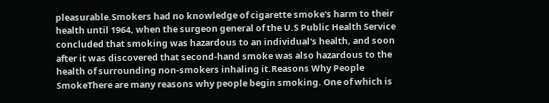pleasurable.Smokers had no knowledge of cigarette smoke's harm to their health until 1964, when the surgeon general of the U.S Public Health Service concluded that smoking was hazardous to an individual's health, and soon after it was discovered that second-hand smoke was also hazardous to the health of surrounding non-smokers inhaling it.Reasons Why People SmokeThere are many reasons why people begin smoking. One of which is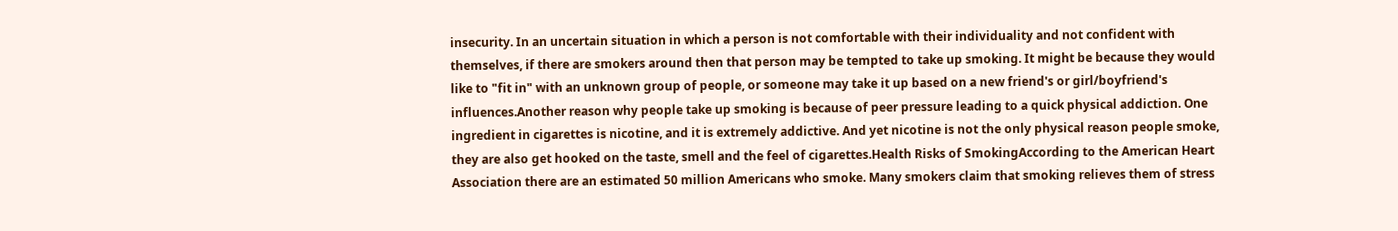insecurity. In an uncertain situation in which a person is not comfortable with their individuality and not confident with themselves, if there are smokers around then that person may be tempted to take up smoking. It might be because they would like to "fit in" with an unknown group of people, or someone may take it up based on a new friend's or girl/boyfriend's influences.Another reason why people take up smoking is because of peer pressure leading to a quick physical addiction. One ingredient in cigarettes is nicotine, and it is extremely addictive. And yet nicotine is not the only physical reason people smoke, they are also get hooked on the taste, smell and the feel of cigarettes.Health Risks of SmokingAccording to the American Heart Association there are an estimated 50 million Americans who smoke. Many smokers claim that smoking relieves them of stress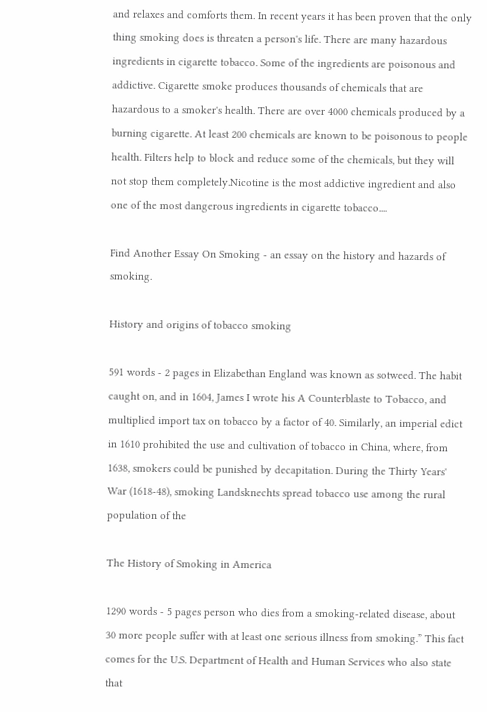and relaxes and comforts them. In recent years it has been proven that the only thing smoking does is threaten a person's life. There are many hazardous ingredients in cigarette tobacco. Some of the ingredients are poisonous and addictive. Cigarette smoke produces thousands of chemicals that are hazardous to a smoker's health. There are over 4000 chemicals produced by a burning cigarette. At least 200 chemicals are known to be poisonous to people health. Filters help to block and reduce some of the chemicals, but they will not stop them completely.Nicotine is the most addictive ingredient and also one of the most dangerous ingredients in cigarette tobacco....

Find Another Essay On Smoking - an essay on the history and hazards of smoking.

History and origins of tobacco smoking

591 words - 2 pages in Elizabethan England was known as sotweed. The habit caught on, and in 1604, James I wrote his A Counterblaste to Tobacco, and multiplied import tax on tobacco by a factor of 40. Similarly, an imperial edict in 1610 prohibited the use and cultivation of tobacco in China, where, from 1638, smokers could be punished by decapitation. During the Thirty Years' War (1618-48), smoking Landsknechts spread tobacco use among the rural population of the

The History of Smoking in America

1290 words - 5 pages person who dies from a smoking-related disease, about 30 more people suffer with at least one serious illness from smoking.” This fact comes for the U.S. Department of Health and Human Services who also state that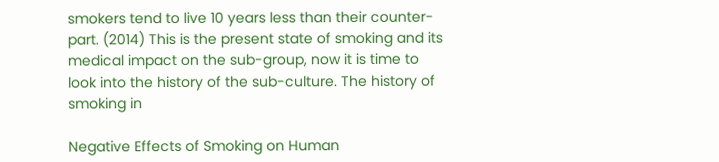smokers tend to live 10 years less than their counter-part. (2014) This is the present state of smoking and its medical impact on the sub-group, now it is time to look into the history of the sub-culture. The history of smoking in

Negative Effects of Smoking on Human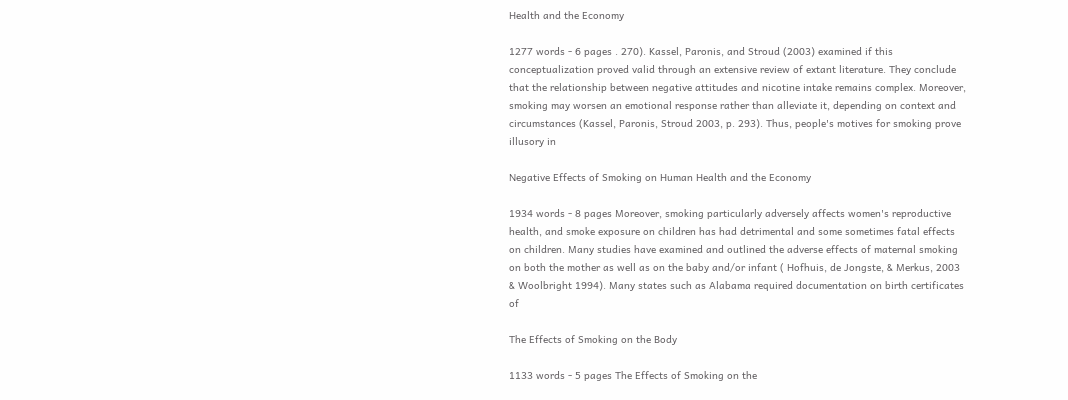Health and the Economy

1277 words - 6 pages . 270). Kassel, Paronis, and Stroud (2003) examined if this conceptualization proved valid through an extensive review of extant literature. They conclude that the relationship between negative attitudes and nicotine intake remains complex. Moreover, smoking may worsen an emotional response rather than alleviate it, depending on context and circumstances (Kassel, Paronis, Stroud 2003, p. 293). Thus, people's motives for smoking prove illusory in

Negative Effects of Smoking on Human Health and the Economy

1934 words - 8 pages Moreover, smoking particularly adversely affects women's reproductive health, and smoke exposure on children has had detrimental and some sometimes fatal effects on children. Many studies have examined and outlined the adverse effects of maternal smoking on both the mother as well as on the baby and/or infant ( Hofhuis, de Jongste, & Merkus, 2003 & Woolbright 1994). Many states such as Alabama required documentation on birth certificates of

The Effects of Smoking on the Body

1133 words - 5 pages The Effects of Smoking on the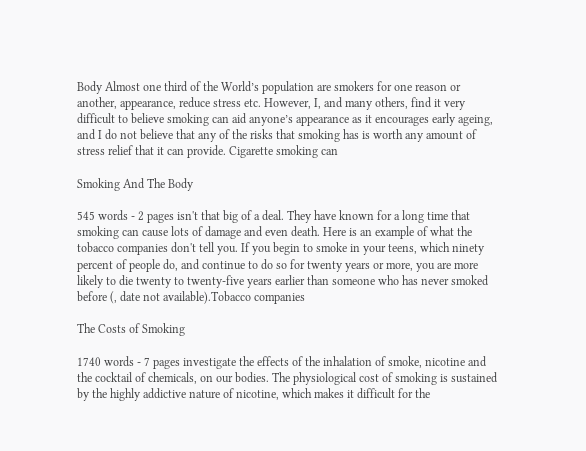Body Almost one third of the World’s population are smokers for one reason or another, appearance, reduce stress etc. However, I, and many others, find it very difficult to believe smoking can aid anyone’s appearance as it encourages early ageing, and I do not believe that any of the risks that smoking has is worth any amount of stress relief that it can provide. Cigarette smoking can

Smoking And The Body

545 words - 2 pages isn't that big of a deal. They have known for a long time that smoking can cause lots of damage and even death. Here is an example of what the tobacco companies don't tell you. If you begin to smoke in your teens, which ninety percent of people do, and continue to do so for twenty years or more, you are more likely to die twenty to twenty-five years earlier than someone who has never smoked before (, date not available).Tobacco companies

The Costs of Smoking

1740 words - 7 pages investigate the effects of the inhalation of smoke, nicotine and the cocktail of chemicals, on our bodies. The physiological cost of smoking is sustained by the highly addictive nature of nicotine, which makes it difficult for the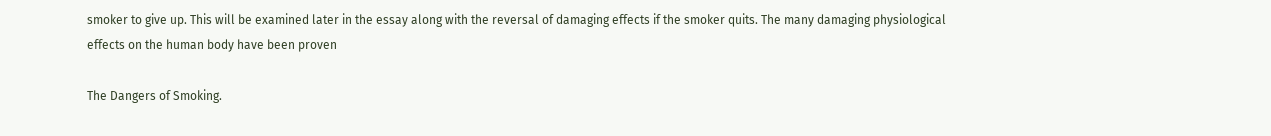smoker to give up. This will be examined later in the essay along with the reversal of damaging effects if the smoker quits. The many damaging physiological effects on the human body have been proven

The Dangers of Smoking.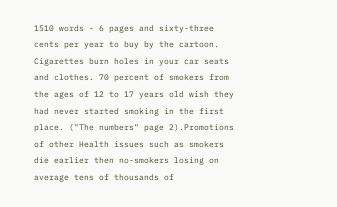1510 words - 6 pages and sixty-three cents per year to buy by the cartoon. Cigarettes burn holes in your car seats and clothes. 70 percent of smokers from the ages of 12 to 17 years old wish they had never started smoking in the first place. ("The numbers" page 2).Promotions of other Health issues such as smokers die earlier then no-smokers losing on average tens of thousands of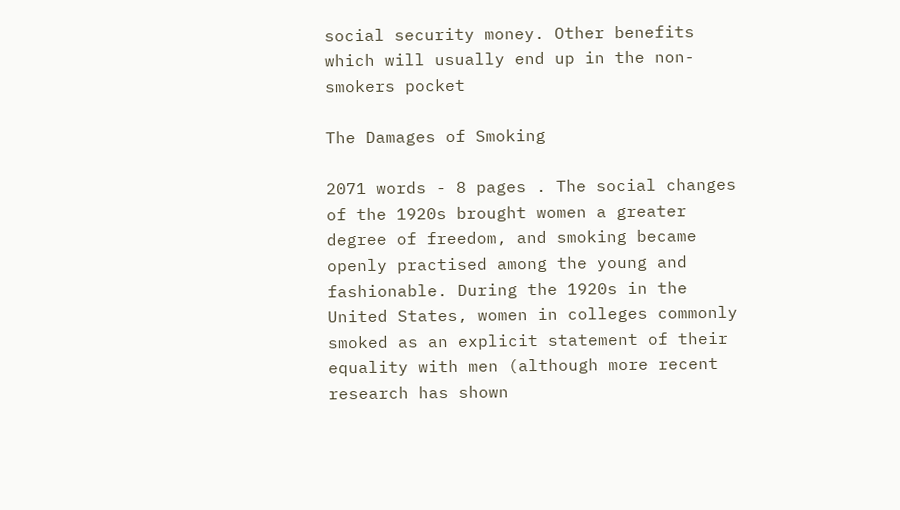social security money. Other benefits which will usually end up in the non-smokers pocket

The Damages of Smoking

2071 words - 8 pages . The social changes of the 1920s brought women a greater degree of freedom, and smoking became openly practised among the young and fashionable. During the 1920s in the United States, women in colleges commonly smoked as an explicit statement of their equality with men (although more recent research has shown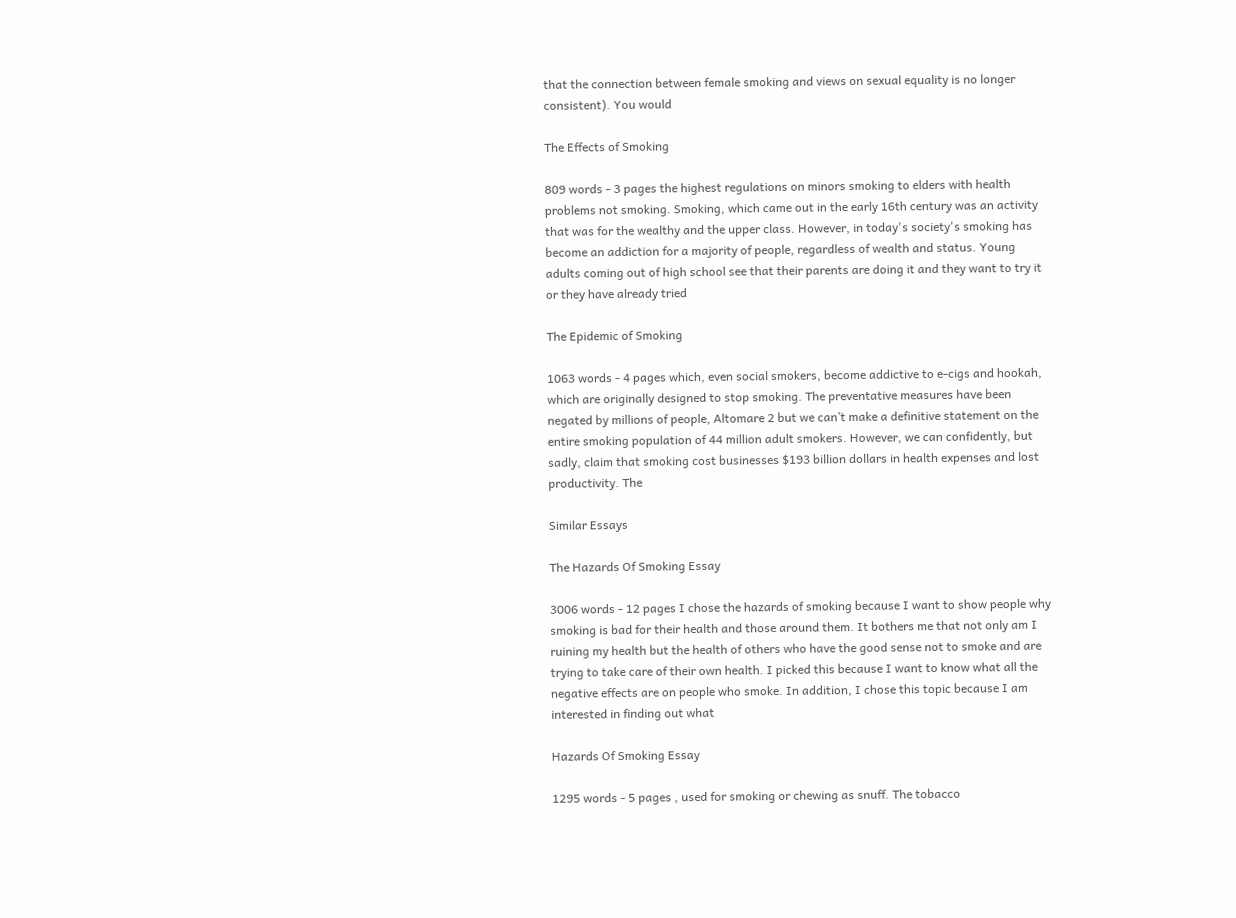that the connection between female smoking and views on sexual equality is no longer consistent). You would

The Effects of Smoking

809 words - 3 pages the highest regulations on minors smoking to elders with health problems not smoking. Smoking, which came out in the early 16th century was an activity that was for the wealthy and the upper class. However, in today's society's smoking has become an addiction for a majority of people, regardless of wealth and status. Young adults coming out of high school see that their parents are doing it and they want to try it or they have already tried

The Epidemic of Smoking

1063 words - 4 pages which, even social smokers, become addictive to e-cigs and hookah, which are originally designed to stop smoking. The preventative measures have been negated by millions of people, Altomare 2 but we can’t make a definitive statement on the entire smoking population of 44 million adult smokers. However, we can confidently, but sadly, claim that smoking cost businesses $193 billion dollars in health expenses and lost productivity. The

Similar Essays

The Hazards Of Smoking Essay

3006 words - 12 pages I chose the hazards of smoking because I want to show people why smoking is bad for their health and those around them. It bothers me that not only am I ruining my health but the health of others who have the good sense not to smoke and are trying to take care of their own health. I picked this because I want to know what all the negative effects are on people who smoke. In addition, I chose this topic because I am interested in finding out what

Hazards Of Smoking Essay

1295 words - 5 pages , used for smoking or chewing as snuff. The tobacco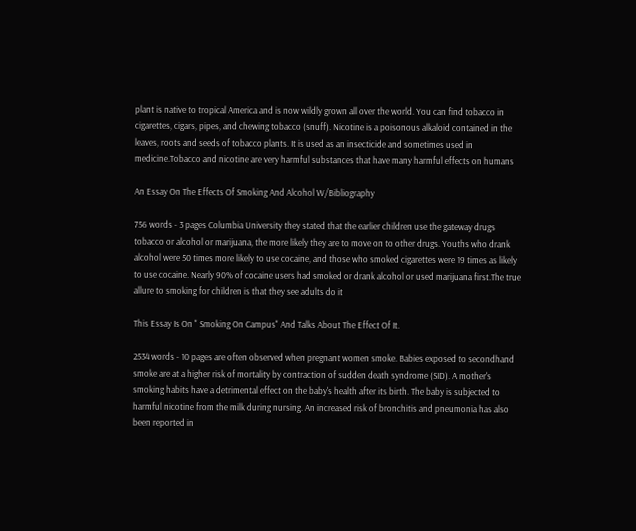plant is native to tropical America and is now wildly grown all over the world. You can find tobacco in cigarettes, cigars, pipes, and chewing tobacco (snuff). Nicotine is a poisonous alkaloid contained in the leaves, roots and seeds of tobacco plants. It is used as an insecticide and sometimes used in medicine.Tobacco and nicotine are very harmful substances that have many harmful effects on humans

An Essay On The Effects Of Smoking And Alcohol W/Bibliography

756 words - 3 pages Columbia University they stated that the earlier children use the gateway drugs tobacco or alcohol or marijuana, the more likely they are to move on to other drugs. Youths who drank alcohol were 50 times more likely to use cocaine, and those who smoked cigarettes were 19 times as likely to use cocaine. Nearly 90% of cocaine users had smoked or drank alcohol or used marijuana first.The true allure to smoking for children is that they see adults do it

This Essay Is On " Smoking On Campus" And Talks About The Effect Of It.

2534 words - 10 pages are often observed when pregnant women smoke. Babies exposed to secondhand smoke are at a higher risk of mortality by contraction of sudden death syndrome (SID). A mother's smoking habits have a detrimental effect on the baby's health after its birth. The baby is subjected to harmful nicotine from the milk during nursing. An increased risk of bronchitis and pneumonia has also been reported in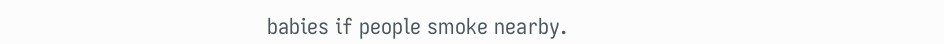babies if people smoke nearby.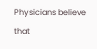Physicians believe that